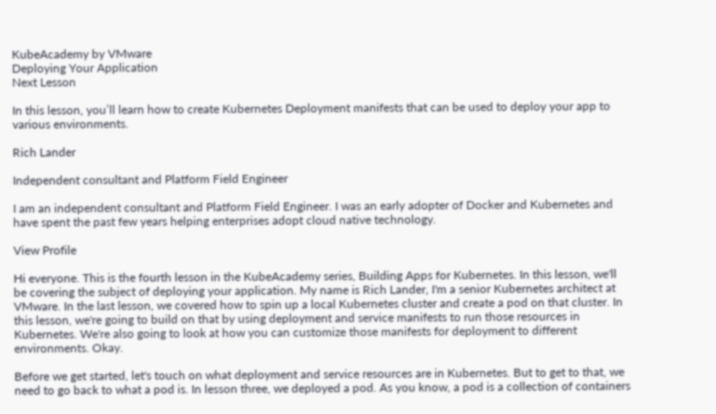KubeAcademy by VMware
Deploying Your Application
Next Lesson

In this lesson, you’ll learn how to create Kubernetes Deployment manifests that can be used to deploy your app to various environments.

Rich Lander

Independent consultant and Platform Field Engineer

I am an independent consultant and Platform Field Engineer. I was an early adopter of Docker and Kubernetes and have spent the past few years helping enterprises adopt cloud native technology.

View Profile

Hi everyone. This is the fourth lesson in the KubeAcademy series, Building Apps for Kubernetes. In this lesson, we'll be covering the subject of deploying your application. My name is Rich Lander, I'm a senior Kubernetes architect at VMware. In the last lesson, we covered how to spin up a local Kubernetes cluster and create a pod on that cluster. In this lesson, we're going to build on that by using deployment and service manifests to run those resources in Kubernetes. We're also going to look at how you can customize those manifests for deployment to different environments. Okay.

Before we get started, let's touch on what deployment and service resources are in Kubernetes. But to get to that, we need to go back to what a pod is. In lesson three, we deployed a pod. As you know, a pod is a collection of containers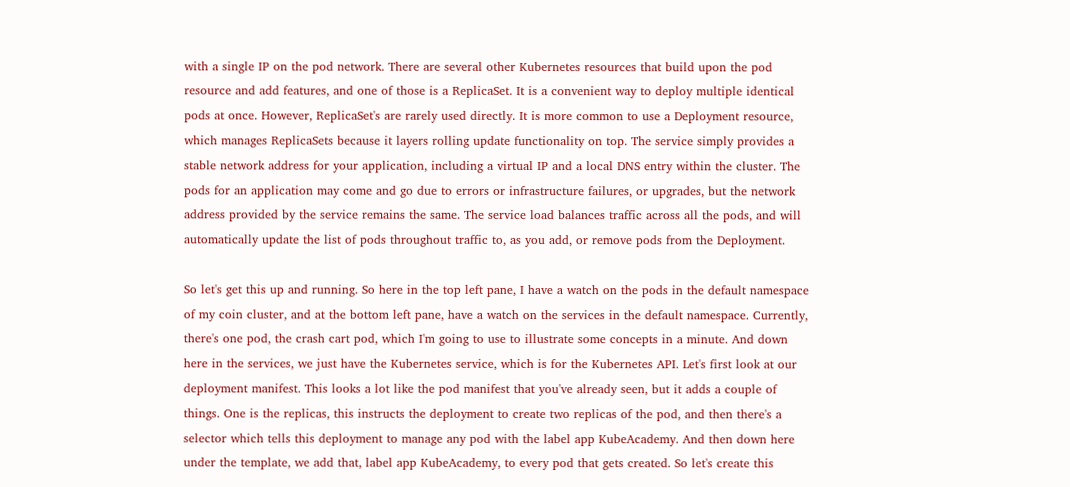with a single IP on the pod network. There are several other Kubernetes resources that build upon the pod resource and add features, and one of those is a ReplicaSet. It is a convenient way to deploy multiple identical pods at once. However, ReplicaSet's are rarely used directly. It is more common to use a Deployment resource, which manages ReplicaSets because it layers rolling update functionality on top. The service simply provides a stable network address for your application, including a virtual IP and a local DNS entry within the cluster. The pods for an application may come and go due to errors or infrastructure failures, or upgrades, but the network address provided by the service remains the same. The service load balances traffic across all the pods, and will automatically update the list of pods throughout traffic to, as you add, or remove pods from the Deployment.

So let's get this up and running. So here in the top left pane, I have a watch on the pods in the default namespace of my coin cluster, and at the bottom left pane, have a watch on the services in the default namespace. Currently, there's one pod, the crash cart pod, which I'm going to use to illustrate some concepts in a minute. And down here in the services, we just have the Kubernetes service, which is for the Kubernetes API. Let's first look at our deployment manifest. This looks a lot like the pod manifest that you've already seen, but it adds a couple of things. One is the replicas, this instructs the deployment to create two replicas of the pod, and then there's a selector which tells this deployment to manage any pod with the label app KubeAcademy. And then down here under the template, we add that, label app KubeAcademy, to every pod that gets created. So let's create this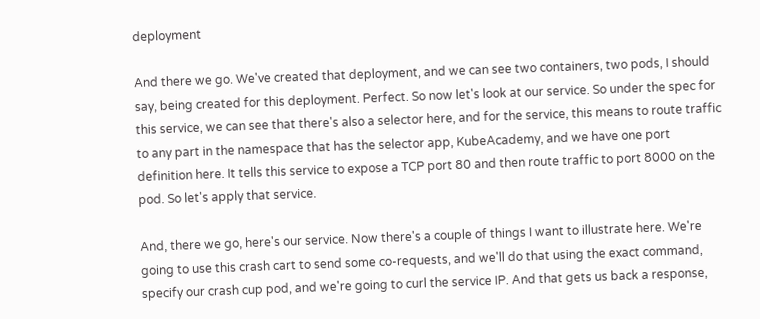deployment

And there we go. We've created that deployment, and we can see two containers, two pods, I should say, being created for this deployment. Perfect. So now let's look at our service. So under the spec for this service, we can see that there's also a selector here, and for the service, this means to route traffic to any part in the namespace that has the selector app, KubeAcademy, and we have one port definition here. It tells this service to expose a TCP port 80 and then route traffic to port 8000 on the pod. So let's apply that service.

And, there we go, here's our service. Now there's a couple of things I want to illustrate here. We're going to use this crash cart to send some co-requests, and we'll do that using the exact command, specify our crash cup pod, and we're going to curl the service IP. And that gets us back a response,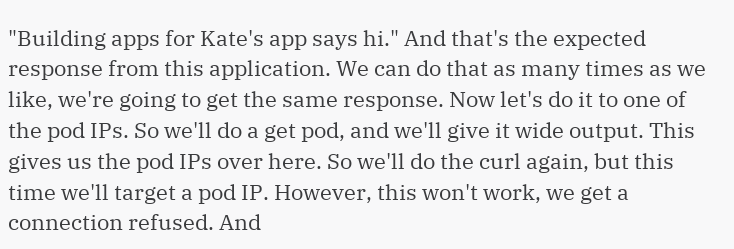"Building apps for Kate's app says hi." And that's the expected response from this application. We can do that as many times as we like, we're going to get the same response. Now let's do it to one of the pod IPs. So we'll do a get pod, and we'll give it wide output. This gives us the pod IPs over here. So we'll do the curl again, but this time we'll target a pod IP. However, this won't work, we get a connection refused. And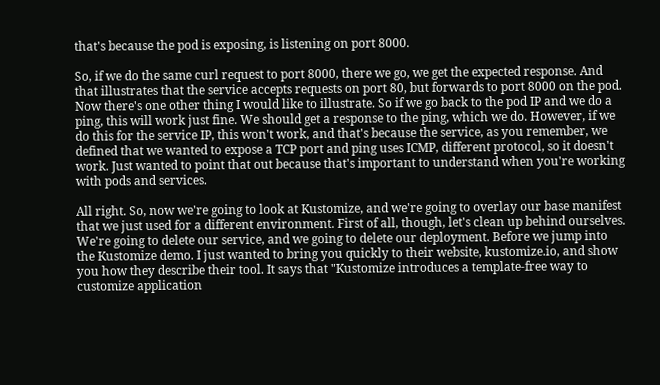that's because the pod is exposing, is listening on port 8000.

So, if we do the same curl request to port 8000, there we go, we get the expected response. And that illustrates that the service accepts requests on port 80, but forwards to port 8000 on the pod. Now there's one other thing I would like to illustrate. So if we go back to the pod IP and we do a ping, this will work just fine. We should get a response to the ping, which we do. However, if we do this for the service IP, this won't work, and that's because the service, as you remember, we defined that we wanted to expose a TCP port and ping uses ICMP, different protocol, so it doesn't work. Just wanted to point that out because that's important to understand when you're working with pods and services.

All right. So, now we're going to look at Kustomize, and we're going to overlay our base manifest that we just used for a different environment. First of all, though, let's clean up behind ourselves. We're going to delete our service, and we going to delete our deployment. Before we jump into the Kustomize demo. I just wanted to bring you quickly to their website, kustomize.io, and show you how they describe their tool. It says that "Kustomize introduces a template-free way to customize application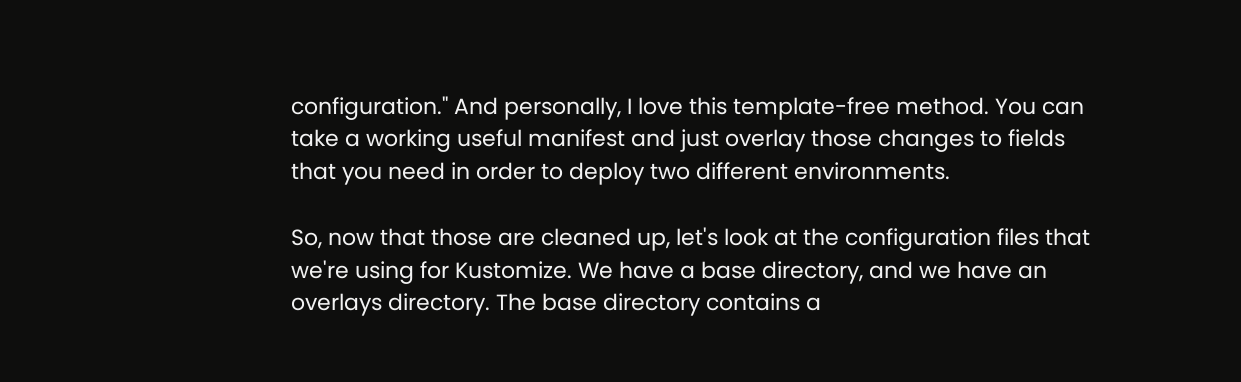configuration." And personally, I love this template-free method. You can take a working useful manifest and just overlay those changes to fields that you need in order to deploy two different environments.

So, now that those are cleaned up, let's look at the configuration files that we're using for Kustomize. We have a base directory, and we have an overlays directory. The base directory contains a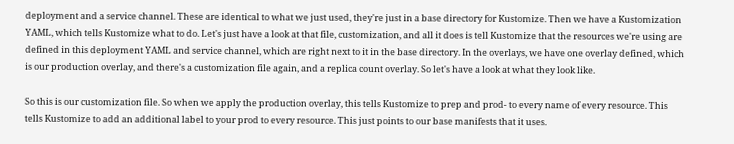deployment and a service channel. These are identical to what we just used, they're just in a base directory for Kustomize. Then we have a Kustomization YAML, which tells Kustomize what to do. Let's just have a look at that file, customization, and all it does is tell Kustomize that the resources we're using are defined in this deployment YAML and service channel, which are right next to it in the base directory. In the overlays, we have one overlay defined, which is our production overlay, and there's a customization file again, and a replica count overlay. So let's have a look at what they look like.

So this is our customization file. So when we apply the production overlay, this tells Kustomize to prep and prod- to every name of every resource. This tells Kustomize to add an additional label to your prod to every resource. This just points to our base manifests that it uses.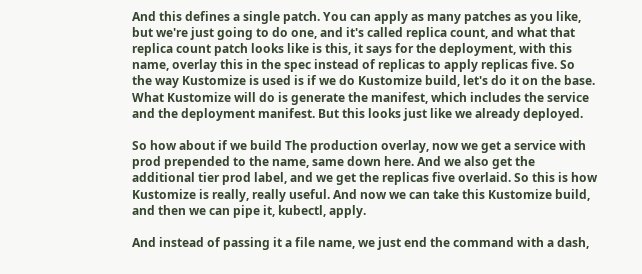And this defines a single patch. You can apply as many patches as you like, but we're just going to do one, and it's called replica count, and what that replica count patch looks like is this, it says for the deployment, with this name, overlay this in the spec instead of replicas to apply replicas five. So the way Kustomize is used is if we do Kustomize build, let's do it on the base. What Kustomize will do is generate the manifest, which includes the service and the deployment manifest. But this looks just like we already deployed.

So how about if we build The production overlay, now we get a service with prod prepended to the name, same down here. And we also get the additional tier prod label, and we get the replicas five overlaid. So this is how Kustomize is really, really useful. And now we can take this Kustomize build, and then we can pipe it, kubectl, apply.

And instead of passing it a file name, we just end the command with a dash,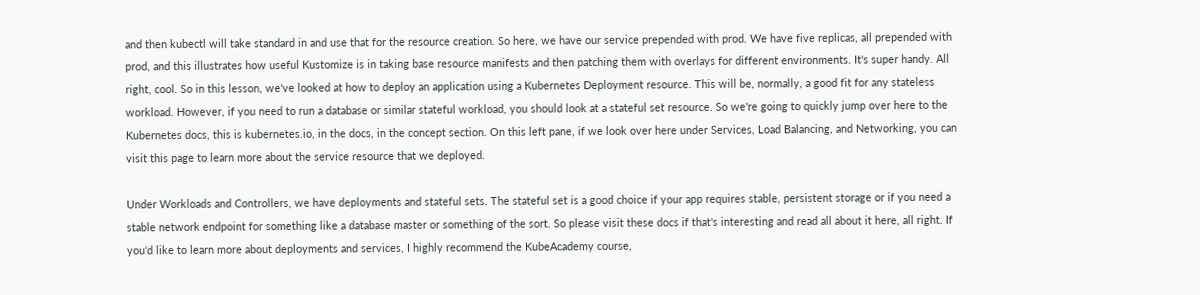and then kubectl will take standard in and use that for the resource creation. So here, we have our service prepended with prod. We have five replicas, all prepended with prod, and this illustrates how useful Kustomize is in taking base resource manifests and then patching them with overlays for different environments. It's super handy. All right, cool. So in this lesson, we've looked at how to deploy an application using a Kubernetes Deployment resource. This will be, normally, a good fit for any stateless workload. However, if you need to run a database or similar stateful workload, you should look at a stateful set resource. So we're going to quickly jump over here to the Kubernetes docs, this is kubernetes.io, in the docs, in the concept section. On this left pane, if we look over here under Services, Load Balancing, and Networking, you can visit this page to learn more about the service resource that we deployed.

Under Workloads and Controllers, we have deployments and stateful sets. The stateful set is a good choice if your app requires stable, persistent storage or if you need a stable network endpoint for something like a database master or something of the sort. So please visit these docs if that's interesting and read all about it here, all right. If you'd like to learn more about deployments and services, I highly recommend the KubeAcademy course,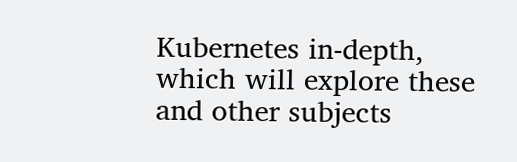Kubernetes in-depth, which will explore these and other subjects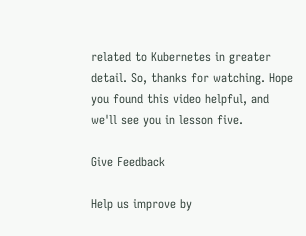related to Kubernetes in greater detail. So, thanks for watching. Hope you found this video helpful, and we'll see you in lesson five.

Give Feedback

Help us improve by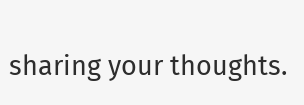sharing your thoughts.